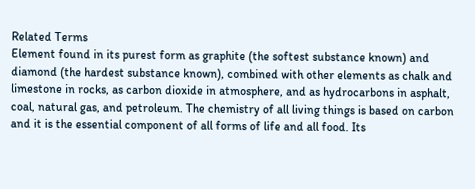Related Terms
Element found in its purest form as graphite (the softest substance known) and diamond (the hardest substance known), combined with other elements as chalk and limestone in rocks, as carbon dioxide in atmosphere, and as hydrocarbons in asphalt, coal, natural gas, and petroleum. The chemistry of all living things is based on carbon and it is the essential component of all forms of life and all food. Its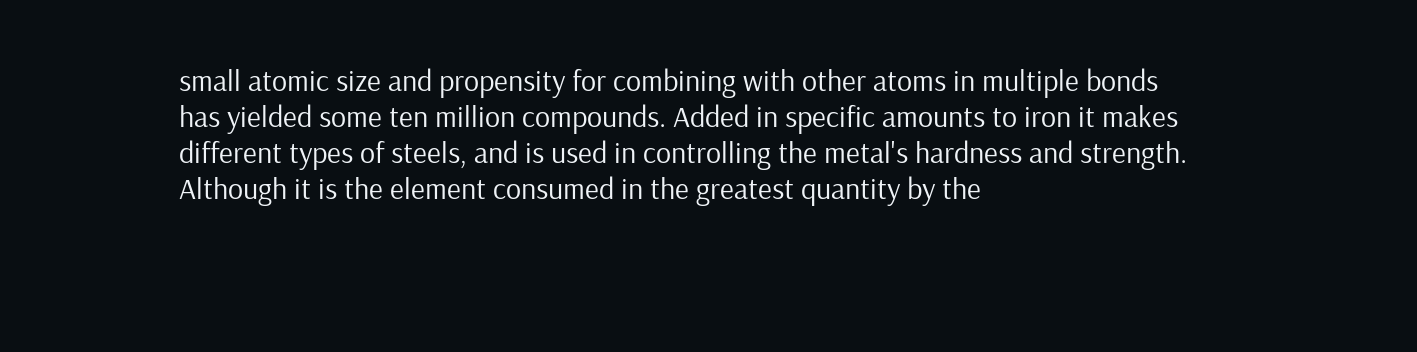small atomic size and propensity for combining with other atoms in multiple bonds has yielded some ten million compounds. Added in specific amounts to iron it makes different types of steels, and is used in controlling the metal's hardness and strength.
Although it is the element consumed in the greatest quantity by the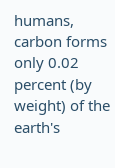humans, carbon forms only 0.02 percent (by weight) of the earth's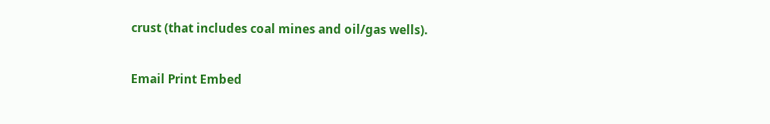crust (that includes coal mines and oil/gas wells).

Email Print Embed